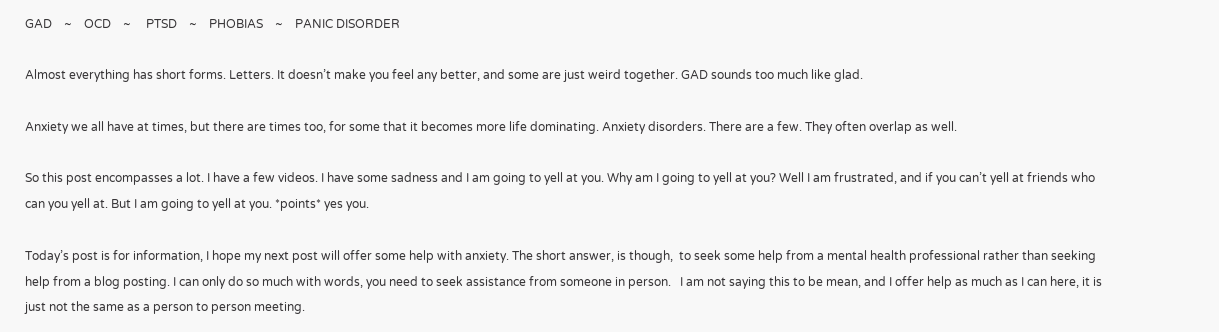GAD    ~    OCD    ~     PTSD    ~    PHOBIAS    ~    PANIC DISORDER

Almost everything has short forms. Letters. It doesn’t make you feel any better, and some are just weird together. GAD sounds too much like glad.

Anxiety we all have at times, but there are times too, for some that it becomes more life dominating. Anxiety disorders. There are a few. They often overlap as well.

So this post encompasses a lot. I have a few videos. I have some sadness and I am going to yell at you. Why am I going to yell at you? Well I am frustrated, and if you can’t yell at friends who can you yell at. But I am going to yell at you. *points* yes you.

Today’s post is for information, I hope my next post will offer some help with anxiety. The short answer, is though,  to seek some help from a mental health professional rather than seeking help from a blog posting. I can only do so much with words, you need to seek assistance from someone in person.   I am not saying this to be mean, and I offer help as much as I can here, it is just not the same as a person to person meeting.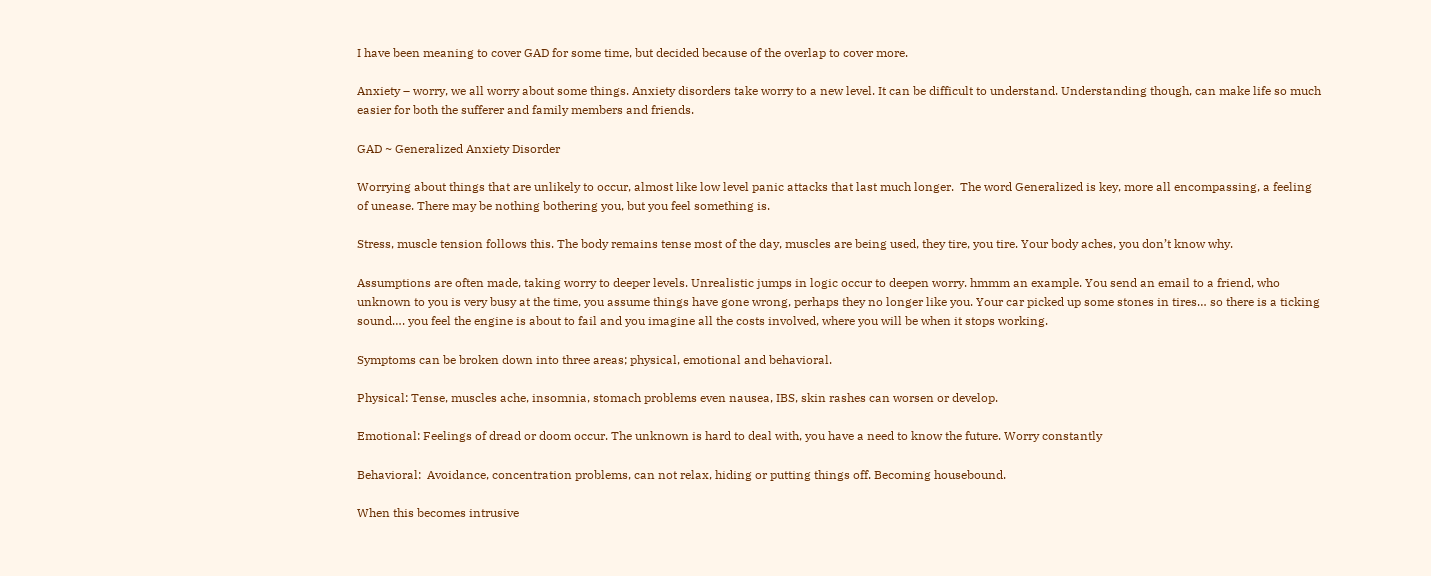I have been meaning to cover GAD for some time, but decided because of the overlap to cover more.

Anxiety – worry, we all worry about some things. Anxiety disorders take worry to a new level. It can be difficult to understand. Understanding though, can make life so much easier for both the sufferer and family members and friends.

GAD ~ Generalized Anxiety Disorder

Worrying about things that are unlikely to occur, almost like low level panic attacks that last much longer.  The word Generalized is key, more all encompassing, a feeling of unease. There may be nothing bothering you, but you feel something is.

Stress, muscle tension follows this. The body remains tense most of the day, muscles are being used, they tire, you tire. Your body aches, you don’t know why.

Assumptions are often made, taking worry to deeper levels. Unrealistic jumps in logic occur to deepen worry. hmmm an example. You send an email to a friend, who unknown to you is very busy at the time, you assume things have gone wrong, perhaps they no longer like you. Your car picked up some stones in tires… so there is a ticking sound…. you feel the engine is about to fail and you imagine all the costs involved, where you will be when it stops working.

Symptoms can be broken down into three areas; physical, emotional and behavioral.

Physical: Tense, muscles ache, insomnia, stomach problems even nausea, IBS, skin rashes can worsen or develop.

Emotional: Feelings of dread or doom occur. The unknown is hard to deal with, you have a need to know the future. Worry constantly

Behavioral:  Avoidance, concentration problems, can not relax, hiding or putting things off. Becoming housebound.

When this becomes intrusive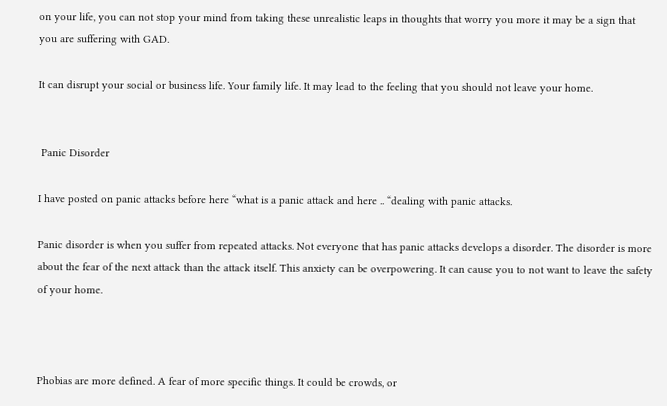on your life, you can not stop your mind from taking these unrealistic leaps in thoughts that worry you more it may be a sign that you are suffering with GAD.

It can disrupt your social or business life. Your family life. It may lead to the feeling that you should not leave your home.


 Panic Disorder

I have posted on panic attacks before here “what is a panic attack and here .. “dealing with panic attacks.

Panic disorder is when you suffer from repeated attacks. Not everyone that has panic attacks develops a disorder. The disorder is more about the fear of the next attack than the attack itself. This anxiety can be overpowering. It can cause you to not want to leave the safety of your home.



Phobias are more defined. A fear of more specific things. It could be crowds, or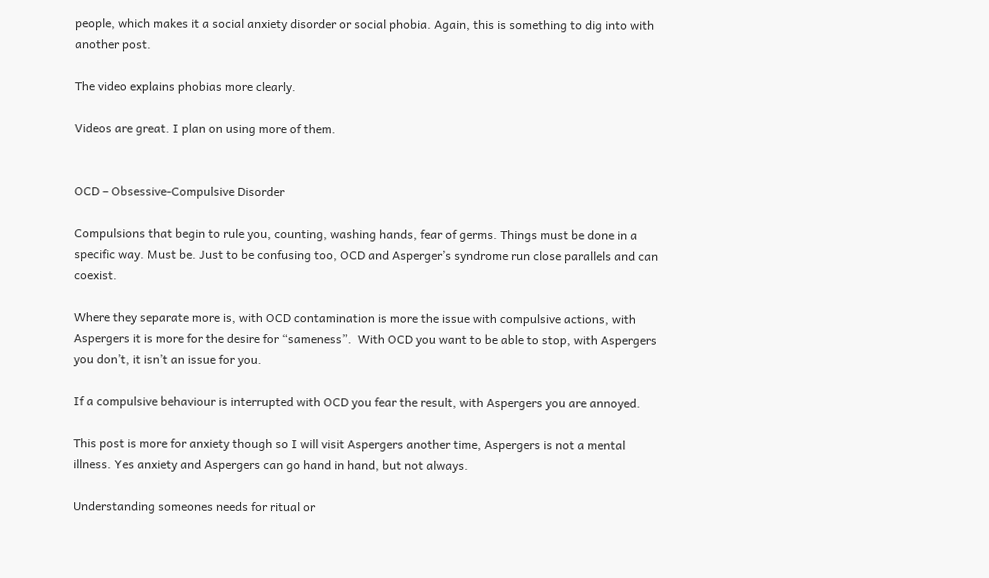people, which makes it a social anxiety disorder or social phobia. Again, this is something to dig into with another post.

The video explains phobias more clearly.

Videos are great. I plan on using more of them.


OCD – Obsessive-Compulsive Disorder

Compulsions that begin to rule you, counting, washing hands, fear of germs. Things must be done in a specific way. Must be. Just to be confusing too, OCD and Asperger’s syndrome run close parallels and can coexist.

Where they separate more is, with OCD contamination is more the issue with compulsive actions, with Aspergers it is more for the desire for “sameness”.  With OCD you want to be able to stop, with Aspergers you don’t, it isn’t an issue for you.

If a compulsive behaviour is interrupted with OCD you fear the result, with Aspergers you are annoyed.

This post is more for anxiety though so I will visit Aspergers another time, Aspergers is not a mental illness. Yes anxiety and Aspergers can go hand in hand, but not always.

Understanding someones needs for ritual or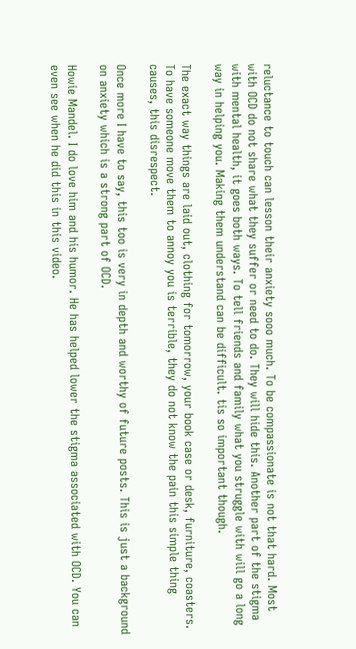reluctance to touch can lesson their anxiety sooo much. To be compassionate is not that hard. Most with OCD do not share what they suffer or need to do. They will hide this. Another part of the stigma with mental health, it goes both ways. To tell friends and family what you struggle with will go a long way in helping you. Making them understand can be difficult. tis so important though.

The exact way things are laid out, clothing for tomorrow, your book case or desk, furniture, coasters. To have someone move them to annoy you is terrible, they do not know the pain this simple thing causes, this disrespect.

Once more I have to say, this too is very in depth and worthy of future posts. This is just a background on anxiety which is a strong part of OCD.

Howie Mandel. I do love him and his humor. He has helped lower the stigma associated with OCD. You can even see when he did this in this video.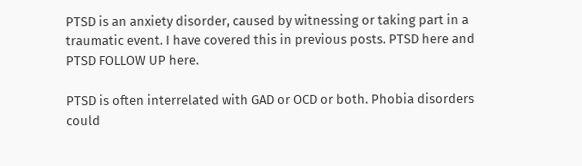PTSD is an anxiety disorder, caused by witnessing or taking part in a traumatic event. I have covered this in previous posts. PTSD here and PTSD FOLLOW UP here.

PTSD is often interrelated with GAD or OCD or both. Phobia disorders could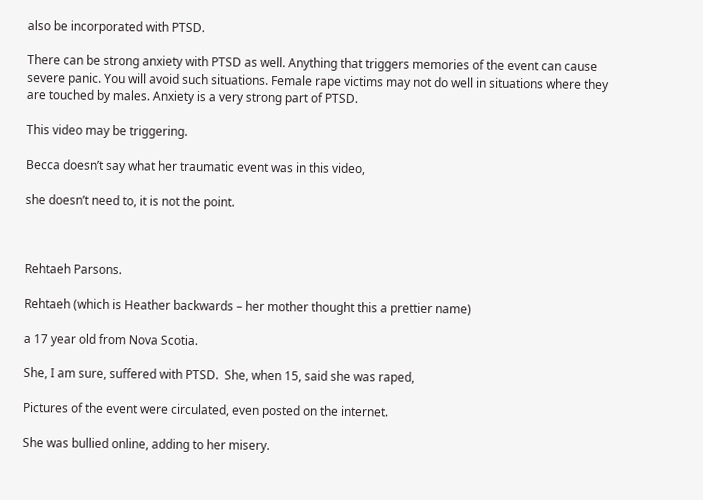also be incorporated with PTSD.

There can be strong anxiety with PTSD as well. Anything that triggers memories of the event can cause severe panic. You will avoid such situations. Female rape victims may not do well in situations where they are touched by males. Anxiety is a very strong part of PTSD.

This video may be triggering.

Becca doesn’t say what her traumatic event was in this video,

she doesn’t need to, it is not the point.



Rehtaeh Parsons.

Rehtaeh (which is Heather backwards – her mother thought this a prettier name)

a 17 year old from Nova Scotia.

She, I am sure, suffered with PTSD.  She, when 15, said she was raped,

Pictures of the event were circulated, even posted on the internet.

She was bullied online, adding to her misery.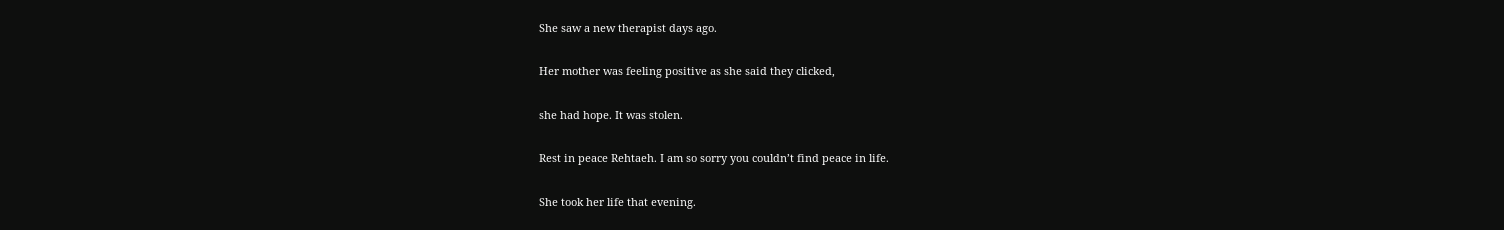She saw a new therapist days ago.

Her mother was feeling positive as she said they clicked,

she had hope. It was stolen.

Rest in peace Rehtaeh. I am so sorry you couldn’t find peace in life.

She took her life that evening.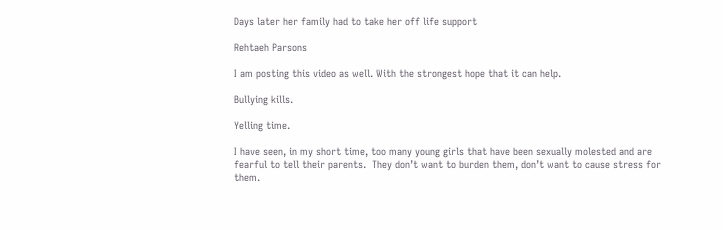Days later her family had to take her off life support

Rehtaeh Parsons

I am posting this video as well. With the strongest hope that it can help.

Bullying kills.

Yelling time.

I have seen, in my short time, too many young girls that have been sexually molested and are fearful to tell their parents.  They don’t want to burden them, don’t want to cause stress for them.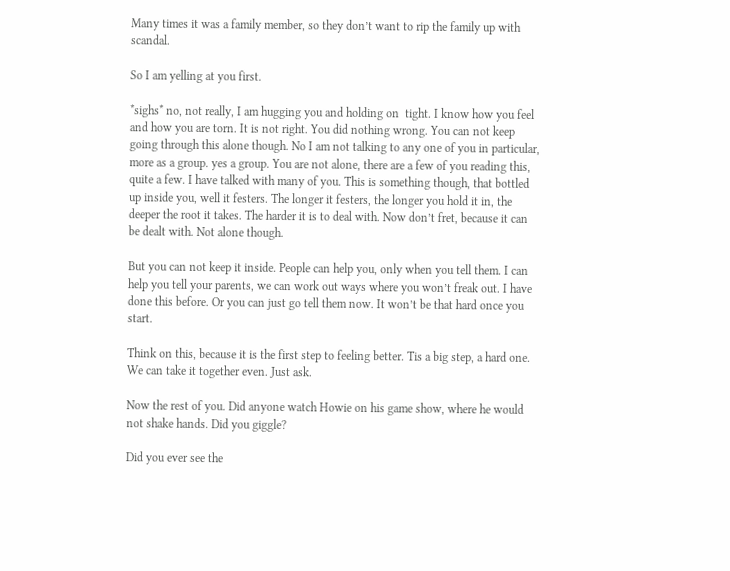Many times it was a family member, so they don’t want to rip the family up with scandal.

So I am yelling at you first.

*sighs* no, not really, I am hugging you and holding on  tight. I know how you feel and how you are torn. It is not right. You did nothing wrong. You can not keep going through this alone though. No I am not talking to any one of you in particular, more as a group. yes a group. You are not alone, there are a few of you reading this, quite a few. I have talked with many of you. This is something though, that bottled up inside you, well it festers. The longer it festers, the longer you hold it in, the deeper the root it takes. The harder it is to deal with. Now don’t fret, because it can be dealt with. Not alone though.

But you can not keep it inside. People can help you, only when you tell them. I can help you tell your parents, we can work out ways where you won’t freak out. I have done this before. Or you can just go tell them now. It won’t be that hard once you start.

Think on this, because it is the first step to feeling better. Tis a big step, a hard one. We can take it together even. Just ask.

Now the rest of you. Did anyone watch Howie on his game show, where he would not shake hands. Did you giggle?

Did you ever see the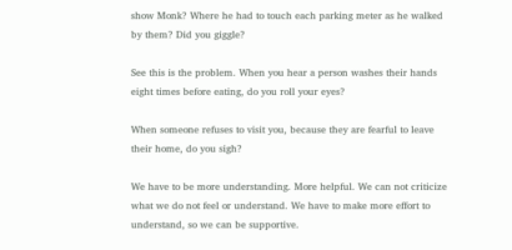show Monk? Where he had to touch each parking meter as he walked by them? Did you giggle?

See this is the problem. When you hear a person washes their hands eight times before eating, do you roll your eyes?

When someone refuses to visit you, because they are fearful to leave their home, do you sigh?

We have to be more understanding. More helpful. We can not criticize what we do not feel or understand. We have to make more effort to understand, so we can be supportive.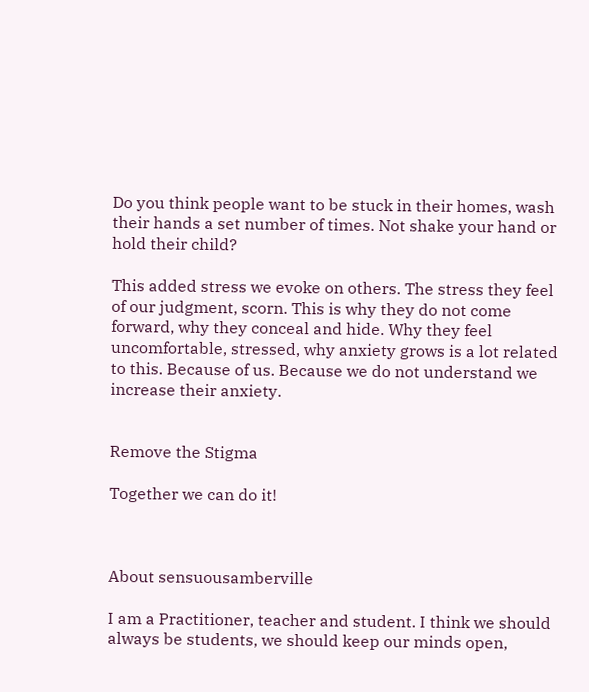Do you think people want to be stuck in their homes, wash their hands a set number of times. Not shake your hand or hold their child?

This added stress we evoke on others. The stress they feel of our judgment, scorn. This is why they do not come forward, why they conceal and hide. Why they feel uncomfortable, stressed, why anxiety grows is a lot related to this. Because of us. Because we do not understand we increase their anxiety.


Remove the Stigma

Together we can do it!



About sensuousamberville

I am a Practitioner, teacher and student. I think we should always be students, we should keep our minds open,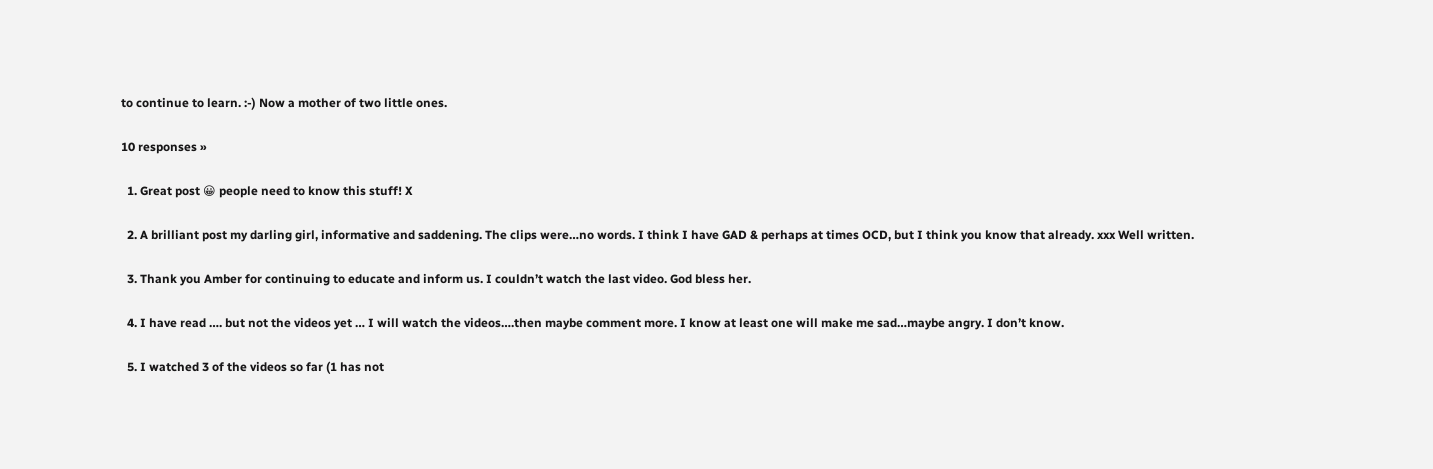to continue to learn. :-) Now a mother of two little ones.

10 responses »

  1. Great post 😀 people need to know this stuff! X

  2. A brilliant post my darling girl, informative and saddening. The clips were…no words. I think I have GAD & perhaps at times OCD, but I think you know that already. xxx Well written.

  3. Thank you Amber for continuing to educate and inform us. I couldn’t watch the last video. God bless her.

  4. I have read …. but not the videos yet … I will watch the videos….then maybe comment more. I know at least one will make me sad…maybe angry. I don’t know.

  5. I watched 3 of the videos so far (1 has not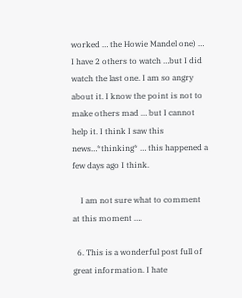worked … the Howie Mandel one) … I have 2 others to watch …but I did watch the last one. I am so angry about it. I know the point is not to make others mad … but I cannot help it. I think I saw this news…*thinking* … this happened a few days ago I think.

    I am not sure what to comment at this moment ….

  6. This is a wonderful post full of great information. I hate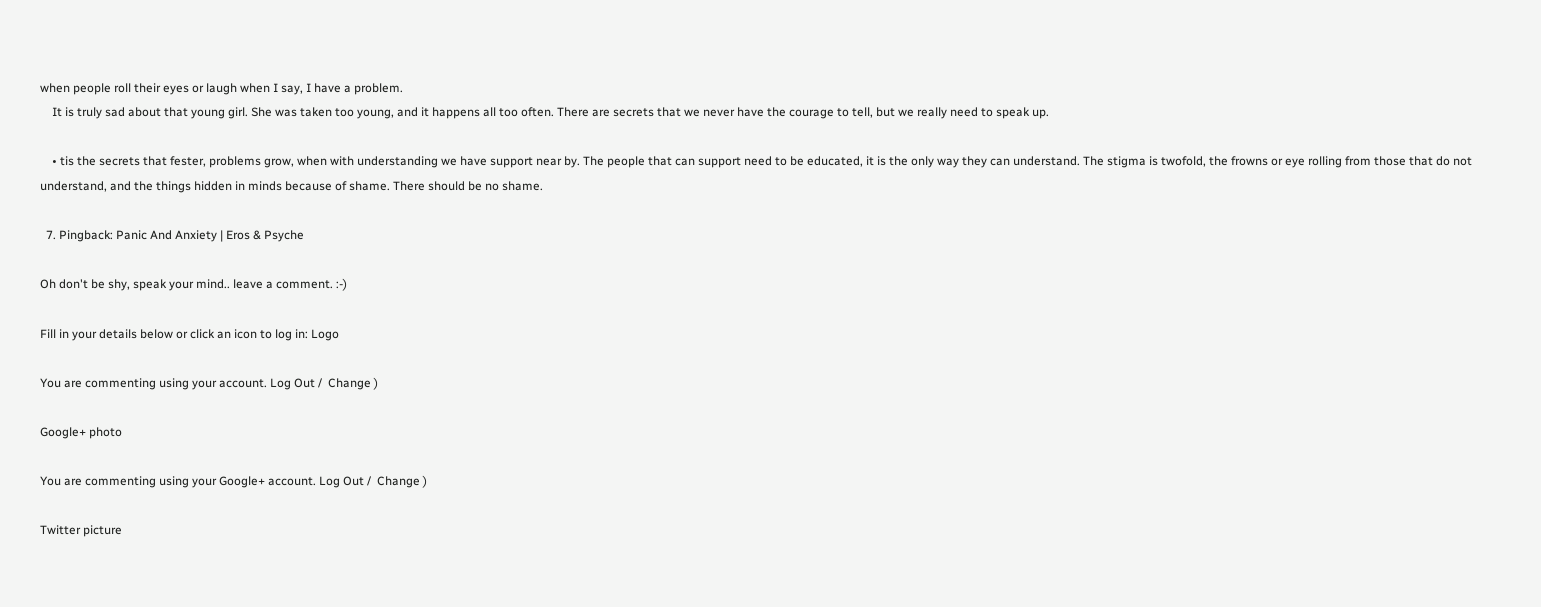when people roll their eyes or laugh when I say, I have a problem.
    It is truly sad about that young girl. She was taken too young, and it happens all too often. There are secrets that we never have the courage to tell, but we really need to speak up.

    • tis the secrets that fester, problems grow, when with understanding we have support near by. The people that can support need to be educated, it is the only way they can understand. The stigma is twofold, the frowns or eye rolling from those that do not understand, and the things hidden in minds because of shame. There should be no shame.

  7. Pingback: Panic And Anxiety | Eros & Psyche

Oh don't be shy, speak your mind.. leave a comment. :-)

Fill in your details below or click an icon to log in: Logo

You are commenting using your account. Log Out /  Change )

Google+ photo

You are commenting using your Google+ account. Log Out /  Change )

Twitter picture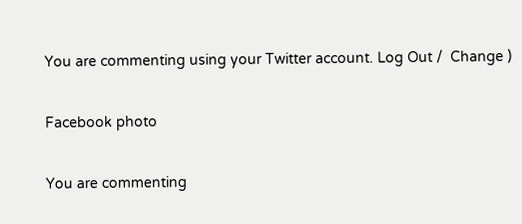You are commenting using your Twitter account. Log Out /  Change )

Facebook photo

You are commenting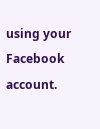using your Facebook account.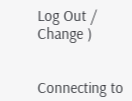Log Out /  Change )


Connecting to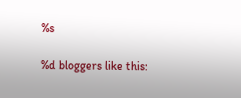%s

%d bloggers like this: